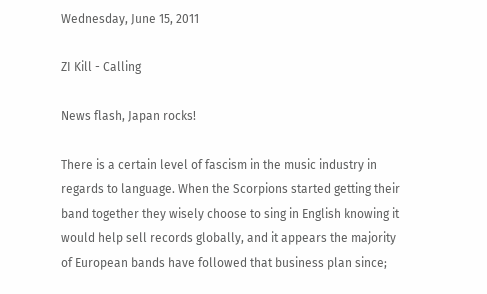Wednesday, June 15, 2011

ZI Kill - Calling

News flash, Japan rocks!

There is a certain level of fascism in the music industry in regards to language. When the Scorpions started getting their band together they wisely choose to sing in English knowing it would help sell records globally, and it appears the majority of European bands have followed that business plan since;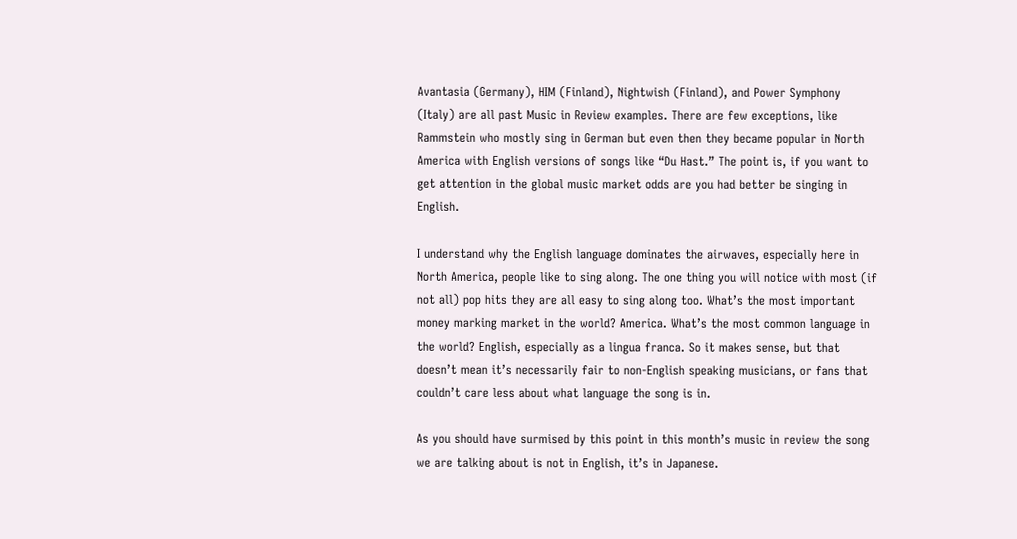Avantasia (Germany), HIM (Finland), Nightwish (Finland), and Power Symphony (Italy) are all past Music in Review examples. There are few exceptions, like Rammstein who mostly sing in German but even then they became popular in North America with English versions of songs like “Du Hast.” The point is, if you want to get attention in the global music market odds are you had better be singing in English.

I understand why the English language dominates the airwaves, especially here in North America, people like to sing along. The one thing you will notice with most (if not all) pop hits they are all easy to sing along too. What’s the most important money marking market in the world? America. What’s the most common language in the world? English, especially as a lingua franca. So it makes sense, but that doesn’t mean it’s necessarily fair to non-English speaking musicians, or fans that couldn’t care less about what language the song is in.

As you should have surmised by this point in this month’s music in review the song we are talking about is not in English, it’s in Japanese.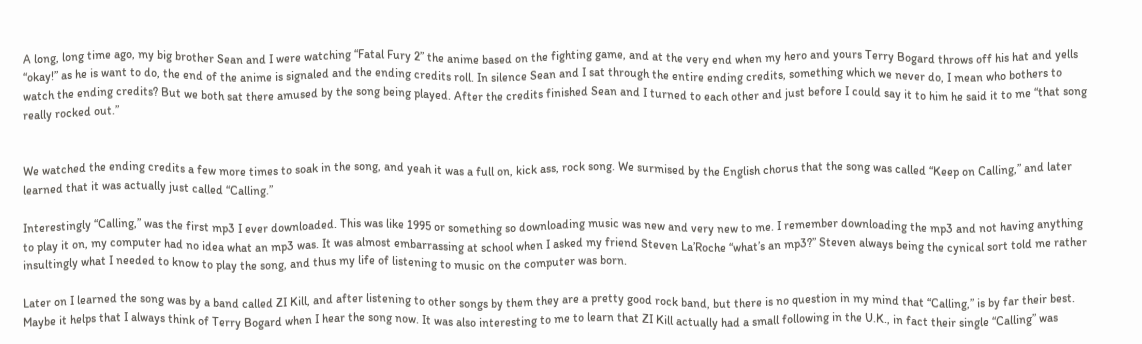A long, long time ago, my big brother Sean and I were watching “Fatal Fury 2” the anime based on the fighting game, and at the very end when my hero and yours Terry Bogard throws off his hat and yells “okay!” as he is want to do, the end of the anime is signaled and the ending credits roll. In silence Sean and I sat through the entire ending credits, something which we never do, I mean who bothers to watch the ending credits? But we both sat there amused by the song being played. After the credits finished Sean and I turned to each other and just before I could say it to him he said it to me “that song really rocked out.”


We watched the ending credits a few more times to soak in the song, and yeah it was a full on, kick ass, rock song. We surmised by the English chorus that the song was called “Keep on Calling,” and later learned that it was actually just called “Calling.”

Interestingly “Calling,” was the first mp3 I ever downloaded. This was like 1995 or something so downloading music was new and very new to me. I remember downloading the mp3 and not having anything to play it on, my computer had no idea what an mp3 was. It was almost embarrassing at school when I asked my friend Steven La’Roche “what’s an mp3?” Steven always being the cynical sort told me rather insultingly what I needed to know to play the song, and thus my life of listening to music on the computer was born.

Later on I learned the song was by a band called ZI Kill, and after listening to other songs by them they are a pretty good rock band, but there is no question in my mind that “Calling,” is by far their best. Maybe it helps that I always think of Terry Bogard when I hear the song now. It was also interesting to me to learn that ZI Kill actually had a small following in the U.K., in fact their single “Calling” was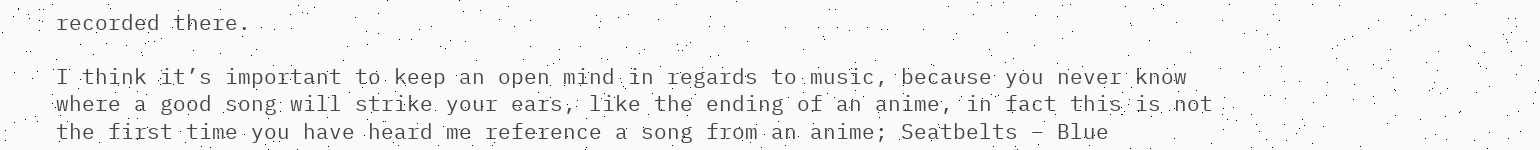recorded there.

I think it’s important to keep an open mind in regards to music, because you never know where a good song will strike your ears, like the ending of an anime, in fact this is not the first time you have heard me reference a song from an anime; Seatbelts – Blue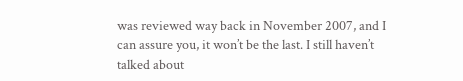was reviewed way back in November 2007, and I can assure you, it won’t be the last. I still haven’t talked about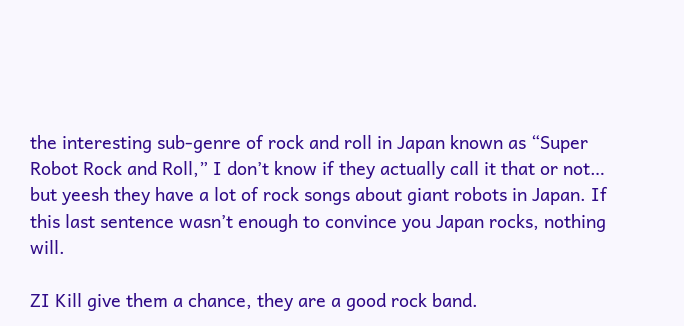the interesting sub-genre of rock and roll in Japan known as “Super Robot Rock and Roll,” I don’t know if they actually call it that or not… but yeesh they have a lot of rock songs about giant robots in Japan. If this last sentence wasn’t enough to convince you Japan rocks, nothing will.

ZI Kill give them a chance, they are a good rock band.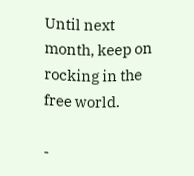Until next month, keep on rocking in the free world.

-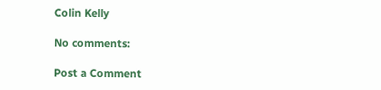Colin Kelly

No comments:

Post a Comment